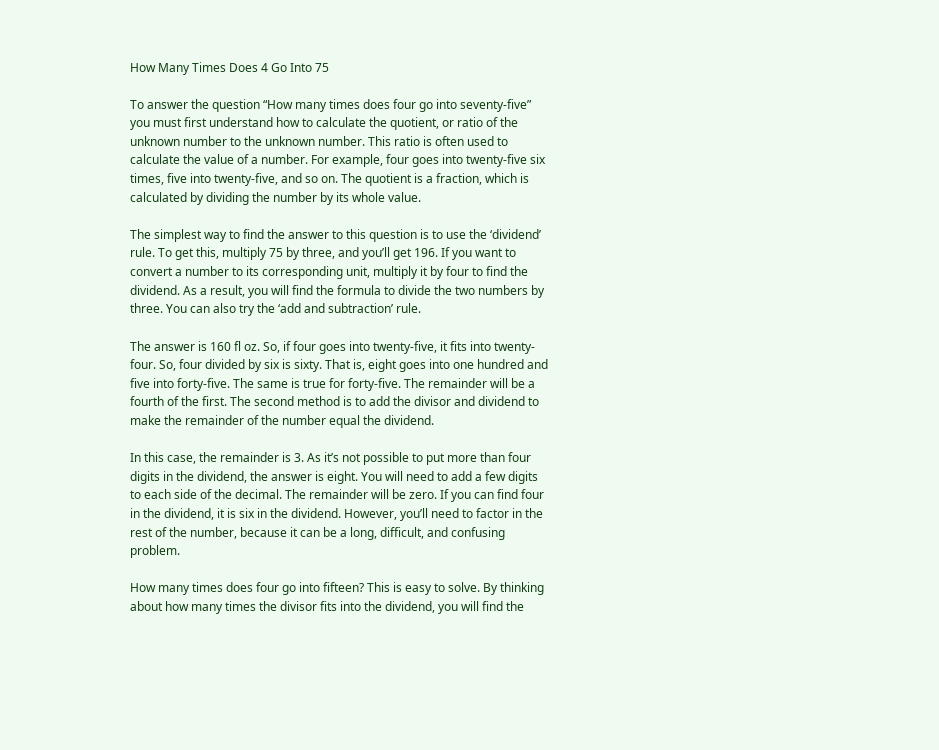How Many Times Does 4 Go Into 75

To answer the question “How many times does four go into seventy-five” you must first understand how to calculate the quotient, or ratio of the unknown number to the unknown number. This ratio is often used to calculate the value of a number. For example, four goes into twenty-five six times, five into twenty-five, and so on. The quotient is a fraction, which is calculated by dividing the number by its whole value.

The simplest way to find the answer to this question is to use the ‘dividend’ rule. To get this, multiply 75 by three, and you’ll get 196. If you want to convert a number to its corresponding unit, multiply it by four to find the dividend. As a result, you will find the formula to divide the two numbers by three. You can also try the ‘add and subtraction’ rule.

The answer is 160 fl oz. So, if four goes into twenty-five, it fits into twenty-four. So, four divided by six is sixty. That is, eight goes into one hundred and five into forty-five. The same is true for forty-five. The remainder will be a fourth of the first. The second method is to add the divisor and dividend to make the remainder of the number equal the dividend.

In this case, the remainder is 3. As it’s not possible to put more than four digits in the dividend, the answer is eight. You will need to add a few digits to each side of the decimal. The remainder will be zero. If you can find four in the dividend, it is six in the dividend. However, you’ll need to factor in the rest of the number, because it can be a long, difficult, and confusing problem.

How many times does four go into fifteen? This is easy to solve. By thinking about how many times the divisor fits into the dividend, you will find the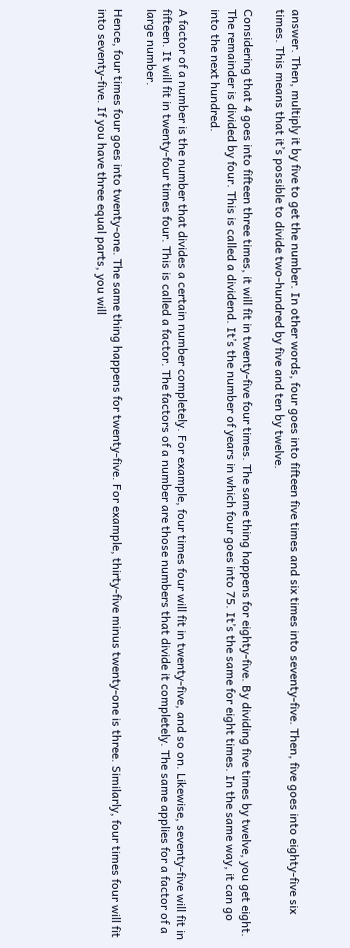answer. Then, multiply it by five to get the number. In other words, four goes into fifteen five times and six times into seventy-five. Then, five goes into eighty-five six times. This means that it’s possible to divide two-hundred by five and ten by twelve.

Considering that 4 goes into fifteen three times, it will fit in twenty-five four times. The same thing happens for eighty-five. By dividing five times by twelve, you get eight. The remainder is divided by four. This is called a dividend. It’s the number of years in which four goes into 75. It’s the same for eight times. In the same way, it can go into the next hundred.

A factor of a number is the number that divides a certain number completely. For example, four times four will fit in twenty-five, and so on. Likewise, seventy-five will fit in fifteen. It will fit in twenty-four times four. This is called a factor. The factors of a number are those numbers that divide it completely. The same applies for a factor of a large number.

Hence, four times four goes into twenty-one. The same thing happens for twenty-five. For example, thirty-five minus twenty-one is three. Similarly, four times four will fit into seventy-five. If you have three equal parts, you will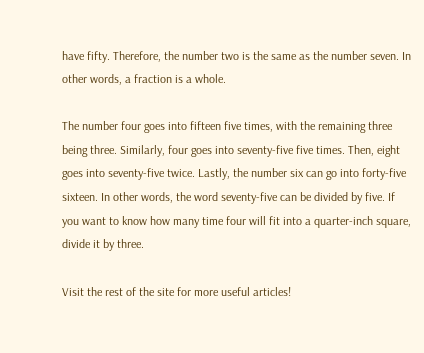have fifty. Therefore, the number two is the same as the number seven. In other words, a fraction is a whole.

The number four goes into fifteen five times, with the remaining three being three. Similarly, four goes into seventy-five five times. Then, eight goes into seventy-five twice. Lastly, the number six can go into forty-five sixteen. In other words, the word seventy-five can be divided by five. If you want to know how many time four will fit into a quarter-inch square, divide it by three.

Visit the rest of the site for more useful articles!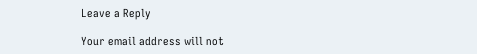Leave a Reply

Your email address will not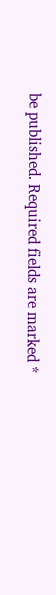be published. Required fields are marked *